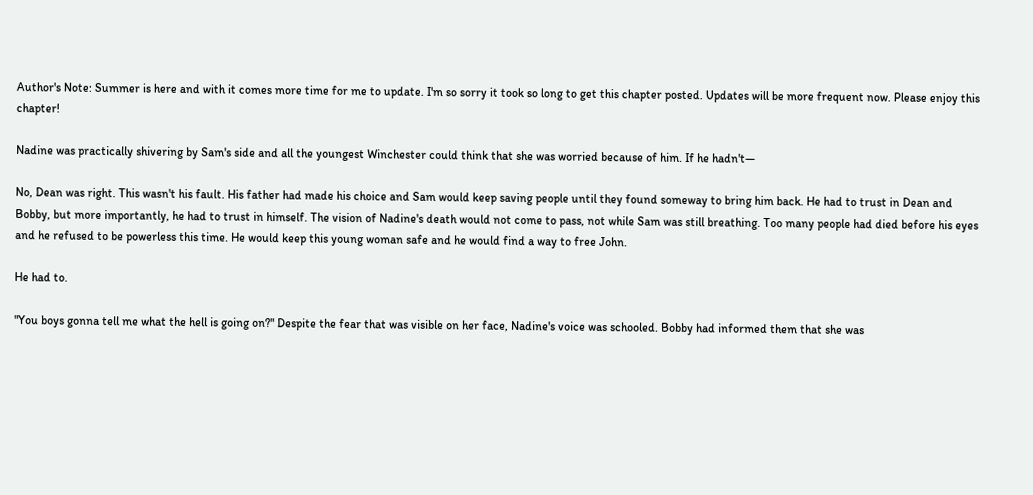Author's Note: Summer is here and with it comes more time for me to update. I'm so sorry it took so long to get this chapter posted. Updates will be more frequent now. Please enjoy this chapter!

Nadine was practically shivering by Sam's side and all the youngest Winchester could think that she was worried because of him. If he hadn't—

No, Dean was right. This wasn't his fault. His father had made his choice and Sam would keep saving people until they found someway to bring him back. He had to trust in Dean and Bobby, but more importantly, he had to trust in himself. The vision of Nadine's death would not come to pass, not while Sam was still breathing. Too many people had died before his eyes and he refused to be powerless this time. He would keep this young woman safe and he would find a way to free John.

He had to.

"You boys gonna tell me what the hell is going on?" Despite the fear that was visible on her face, Nadine's voice was schooled. Bobby had informed them that she was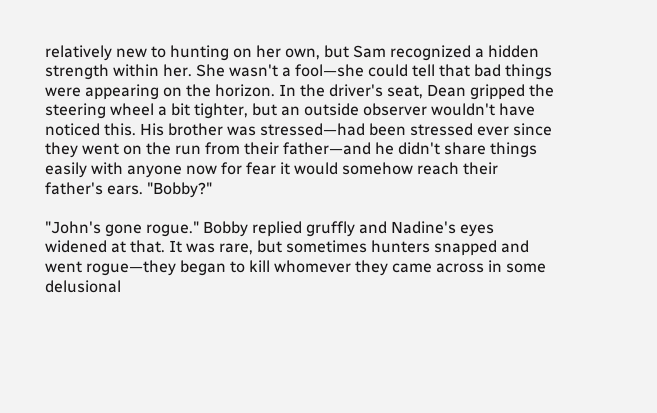relatively new to hunting on her own, but Sam recognized a hidden strength within her. She wasn't a fool—she could tell that bad things were appearing on the horizon. In the driver's seat, Dean gripped the steering wheel a bit tighter, but an outside observer wouldn't have noticed this. His brother was stressed—had been stressed ever since they went on the run from their father—and he didn't share things easily with anyone now for fear it would somehow reach their father's ears. "Bobby?"

"John's gone rogue." Bobby replied gruffly and Nadine's eyes widened at that. It was rare, but sometimes hunters snapped and went rogue—they began to kill whomever they came across in some delusional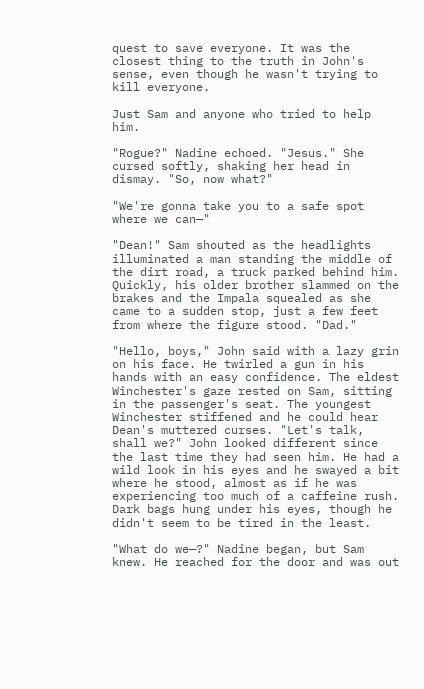quest to save everyone. It was the closest thing to the truth in John's sense, even though he wasn't trying to kill everyone.

Just Sam and anyone who tried to help him.

"Rogue?" Nadine echoed. "Jesus." She cursed softly, shaking her head in dismay. "So, now what?"

"We're gonna take you to a safe spot where we can—"

"Dean!" Sam shouted as the headlights illuminated a man standing the middle of the dirt road, a truck parked behind him. Quickly, his older brother slammed on the brakes and the Impala squealed as she came to a sudden stop, just a few feet from where the figure stood. "Dad."

"Hello, boys," John said with a lazy grin on his face. He twirled a gun in his hands with an easy confidence. The eldest Winchester's gaze rested on Sam, sitting in the passenger's seat. The youngest Winchester stiffened and he could hear Dean's muttered curses. "Let's talk, shall we?" John looked different since the last time they had seen him. He had a wild look in his eyes and he swayed a bit where he stood, almost as if he was experiencing too much of a caffeine rush. Dark bags hung under his eyes, though he didn't seem to be tired in the least.

"What do we—?" Nadine began, but Sam knew. He reached for the door and was out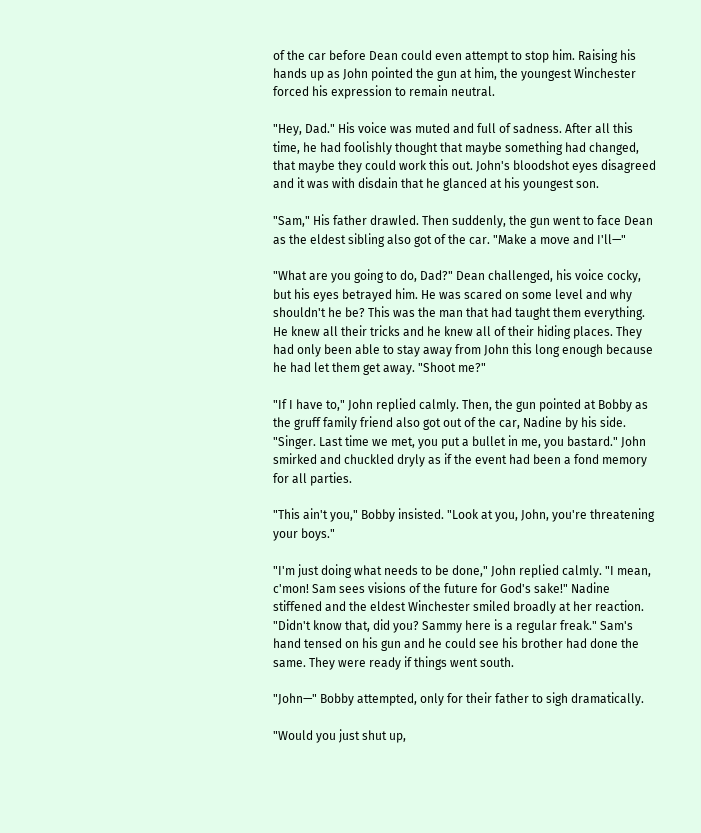of the car before Dean could even attempt to stop him. Raising his hands up as John pointed the gun at him, the youngest Winchester forced his expression to remain neutral.

"Hey, Dad." His voice was muted and full of sadness. After all this time, he had foolishly thought that maybe something had changed, that maybe they could work this out. John's bloodshot eyes disagreed and it was with disdain that he glanced at his youngest son.

"Sam," His father drawled. Then suddenly, the gun went to face Dean as the eldest sibling also got of the car. "Make a move and I'll—"

"What are you going to do, Dad?" Dean challenged, his voice cocky, but his eyes betrayed him. He was scared on some level and why shouldn't he be? This was the man that had taught them everything. He knew all their tricks and he knew all of their hiding places. They had only been able to stay away from John this long enough because he had let them get away. "Shoot me?"

"If I have to," John replied calmly. Then, the gun pointed at Bobby as the gruff family friend also got out of the car, Nadine by his side. "Singer. Last time we met, you put a bullet in me, you bastard." John smirked and chuckled dryly as if the event had been a fond memory for all parties.

"This ain't you," Bobby insisted. "Look at you, John, you're threatening your boys."

"I'm just doing what needs to be done," John replied calmly. "I mean, c'mon! Sam sees visions of the future for God's sake!" Nadine stiffened and the eldest Winchester smiled broadly at her reaction. "Didn't know that, did you? Sammy here is a regular freak." Sam's hand tensed on his gun and he could see his brother had done the same. They were ready if things went south.

"John—" Bobby attempted, only for their father to sigh dramatically.

"Would you just shut up,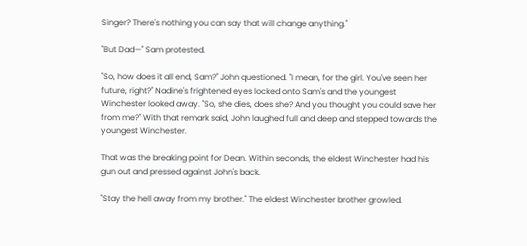Singer? There's nothing you can say that will change anything."

"But Dad—" Sam protested.

"So, how does it all end, Sam?" John questioned. "I mean, for the girl. You've seen her future, right?" Nadine's frightened eyes locked onto Sam's and the youngest Winchester looked away. "So, she dies, does she? And you thought you could save her from me?" With that remark said, John laughed full and deep and stepped towards the youngest Winchester.

That was the breaking point for Dean. Within seconds, the eldest Winchester had his gun out and pressed against John's back.

"Stay the hell away from my brother." The eldest Winchester brother growled.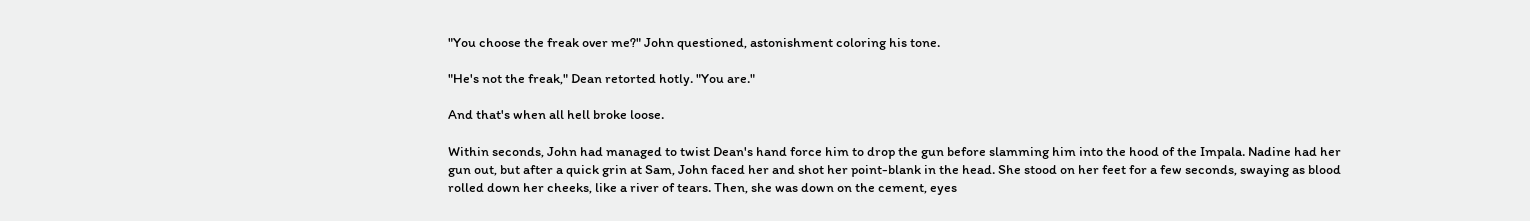"You choose the freak over me?" John questioned, astonishment coloring his tone.

"He's not the freak," Dean retorted hotly. "You are."

And that's when all hell broke loose.

Within seconds, John had managed to twist Dean's hand force him to drop the gun before slamming him into the hood of the Impala. Nadine had her gun out, but after a quick grin at Sam, John faced her and shot her point-blank in the head. She stood on her feet for a few seconds, swaying as blood rolled down her cheeks, like a river of tears. Then, she was down on the cement, eyes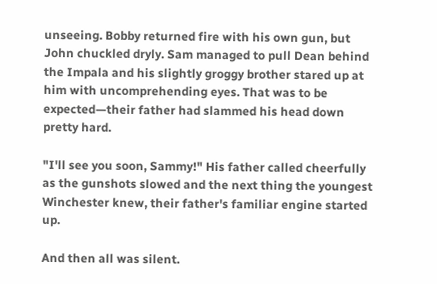unseeing. Bobby returned fire with his own gun, but John chuckled dryly. Sam managed to pull Dean behind the Impala and his slightly groggy brother stared up at him with uncomprehending eyes. That was to be expected—their father had slammed his head down pretty hard.

"I'll see you soon, Sammy!" His father called cheerfully as the gunshots slowed and the next thing the youngest Winchester knew, their father's familiar engine started up.

And then all was silent.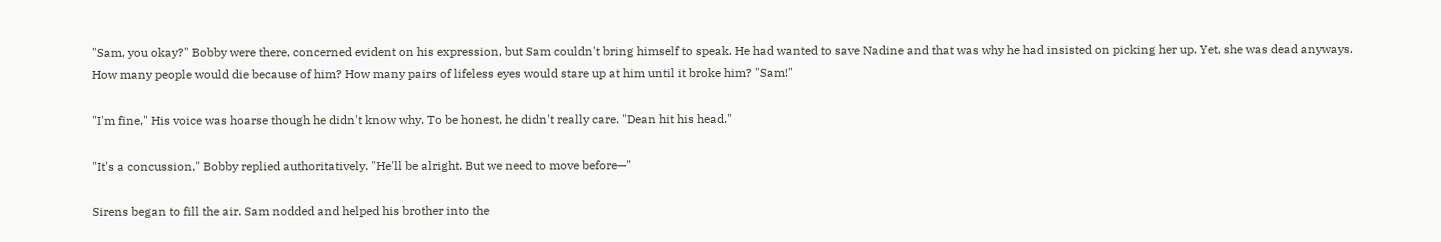"Sam, you okay?" Bobby were there, concerned evident on his expression, but Sam couldn't bring himself to speak. He had wanted to save Nadine and that was why he had insisted on picking her up. Yet, she was dead anyways. How many people would die because of him? How many pairs of lifeless eyes would stare up at him until it broke him? "Sam!"

"I'm fine," His voice was hoarse though he didn't know why. To be honest, he didn't really care. "Dean hit his head."

"It's a concussion," Bobby replied authoritatively. "He'll be alright. But we need to move before—"

Sirens began to fill the air. Sam nodded and helped his brother into the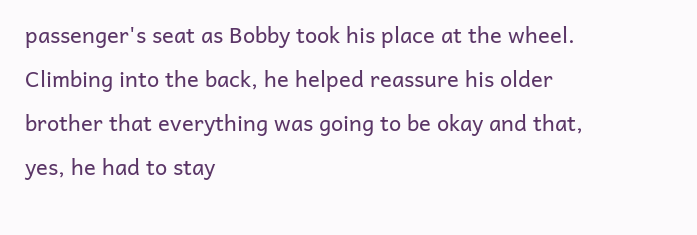passenger's seat as Bobby took his place at the wheel. Climbing into the back, he helped reassure his older brother that everything was going to be okay and that, yes, he had to stay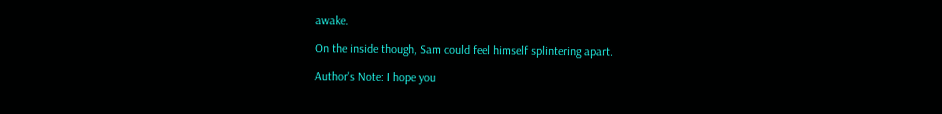awake.

On the inside though, Sam could feel himself splintering apart.

Author's Note: I hope you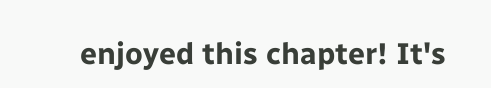enjoyed this chapter! It's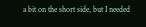a bit on the short side, but I needed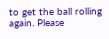to get the ball rolling again. Please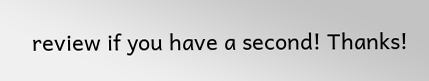review if you have a second! Thanks!